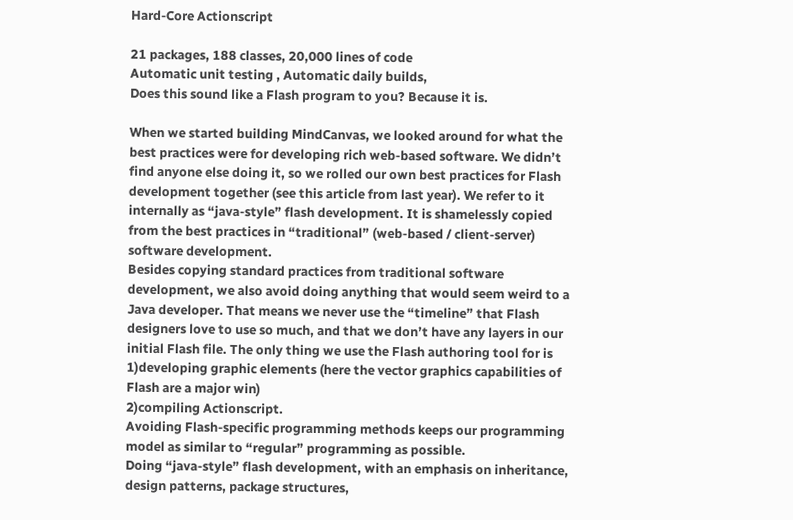Hard-Core Actionscript

21 packages, 188 classes, 20,000 lines of code
Automatic unit testing , Automatic daily builds,
Does this sound like a Flash program to you? Because it is.

When we started building MindCanvas, we looked around for what the best practices were for developing rich web-based software. We didn’t find anyone else doing it, so we rolled our own best practices for Flash development together (see this article from last year). We refer to it internally as “java-style” flash development. It is shamelessly copied from the best practices in “traditional” (web-based / client-server) software development.
Besides copying standard practices from traditional software development, we also avoid doing anything that would seem weird to a Java developer. That means we never use the “timeline” that Flash designers love to use so much, and that we don’t have any layers in our initial Flash file. The only thing we use the Flash authoring tool for is
1)developing graphic elements (here the vector graphics capabilities of Flash are a major win)
2)compiling Actionscript.
Avoiding Flash-specific programming methods keeps our programming model as similar to “regular” programming as possible.
Doing “java-style” flash development, with an emphasis on inheritance, design patterns, package structures,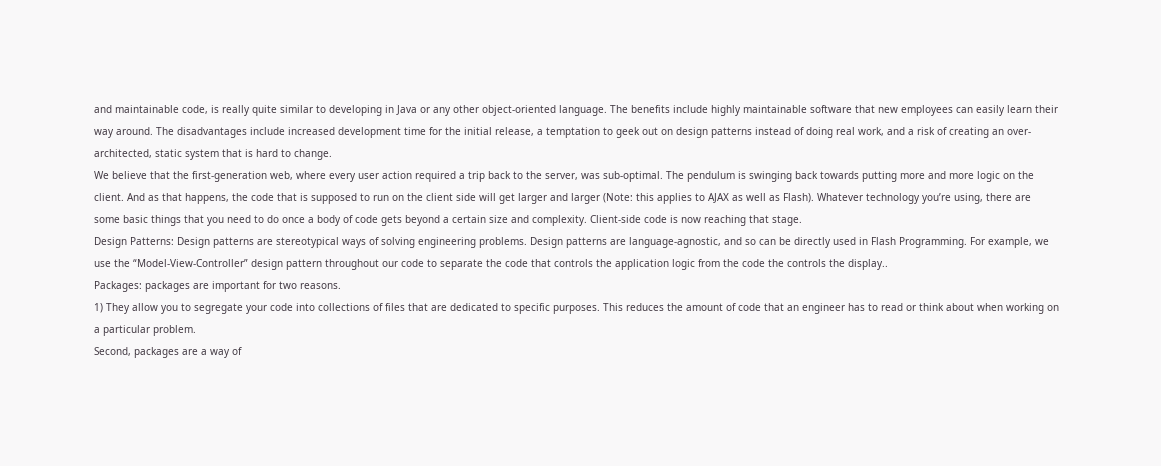and maintainable code, is really quite similar to developing in Java or any other object-oriented language. The benefits include highly maintainable software that new employees can easily learn their way around. The disadvantages include increased development time for the initial release, a temptation to geek out on design patterns instead of doing real work, and a risk of creating an over-architected, static system that is hard to change.
We believe that the first-generation web, where every user action required a trip back to the server, was sub-optimal. The pendulum is swinging back towards putting more and more logic on the client. And as that happens, the code that is supposed to run on the client side will get larger and larger (Note: this applies to AJAX as well as Flash). Whatever technology you’re using, there are some basic things that you need to do once a body of code gets beyond a certain size and complexity. Client-side code is now reaching that stage.
Design Patterns: Design patterns are stereotypical ways of solving engineering problems. Design patterns are language-agnostic, and so can be directly used in Flash Programming. For example, we use the “Model-View-Controller” design pattern throughout our code to separate the code that controls the application logic from the code the controls the display..
Packages: packages are important for two reasons.
1) They allow you to segregate your code into collections of files that are dedicated to specific purposes. This reduces the amount of code that an engineer has to read or think about when working on a particular problem.
Second, packages are a way of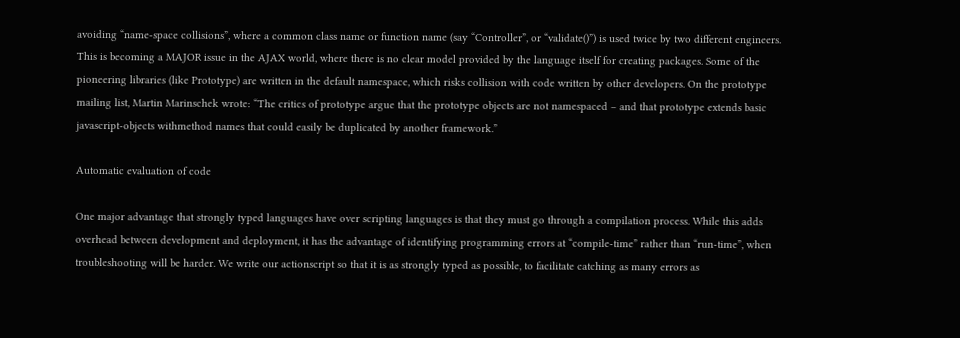avoiding “name-space collisions”, where a common class name or function name (say “Controller”, or “validate()”) is used twice by two different engineers.
This is becoming a MAJOR issue in the AJAX world, where there is no clear model provided by the language itself for creating packages. Some of the pioneering libraries (like Prototype) are written in the default namespace, which risks collision with code written by other developers. On the prototype mailing list, Martin Marinschek wrote: “The critics of prototype argue that the prototype objects are not namespaced – and that prototype extends basic javascript-objects withmethod names that could easily be duplicated by another framework.”

Automatic evaluation of code

One major advantage that strongly typed languages have over scripting languages is that they must go through a compilation process. While this adds overhead between development and deployment, it has the advantage of identifying programming errors at “compile-time” rather than “run-time”, when troubleshooting will be harder. We write our actionscript so that it is as strongly typed as possible, to facilitate catching as many errors as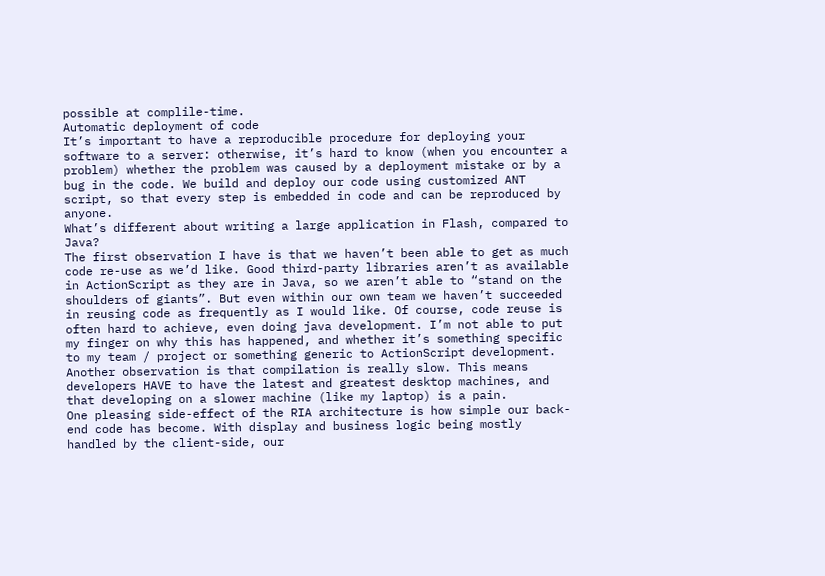possible at complile-time.
Automatic deployment of code
It’s important to have a reproducible procedure for deploying your software to a server: otherwise, it’s hard to know (when you encounter a problem) whether the problem was caused by a deployment mistake or by a bug in the code. We build and deploy our code using customized ANT script, so that every step is embedded in code and can be reproduced by anyone.
What’s different about writing a large application in Flash, compared to Java?
The first observation I have is that we haven’t been able to get as much code re-use as we’d like. Good third-party libraries aren’t as available in ActionScript as they are in Java, so we aren’t able to “stand on the shoulders of giants”. But even within our own team we haven’t succeeded in reusing code as frequently as I would like. Of course, code reuse is often hard to achieve, even doing java development. I’m not able to put my finger on why this has happened, and whether it’s something specific to my team / project or something generic to ActionScript development.
Another observation is that compilation is really slow. This means developers HAVE to have the latest and greatest desktop machines, and that developing on a slower machine (like my laptop) is a pain.
One pleasing side-effect of the RIA architecture is how simple our back-end code has become. With display and business logic being mostly handled by the client-side, our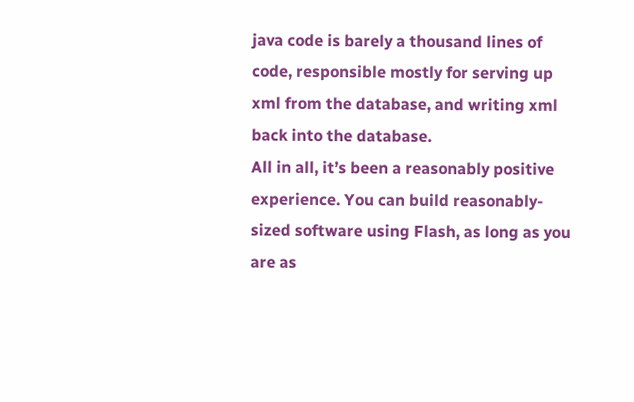java code is barely a thousand lines of code, responsible mostly for serving up xml from the database, and writing xml back into the database.
All in all, it’s been a reasonably positive experience. You can build reasonably-sized software using Flash, as long as you are as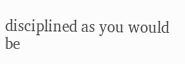disciplined as you would be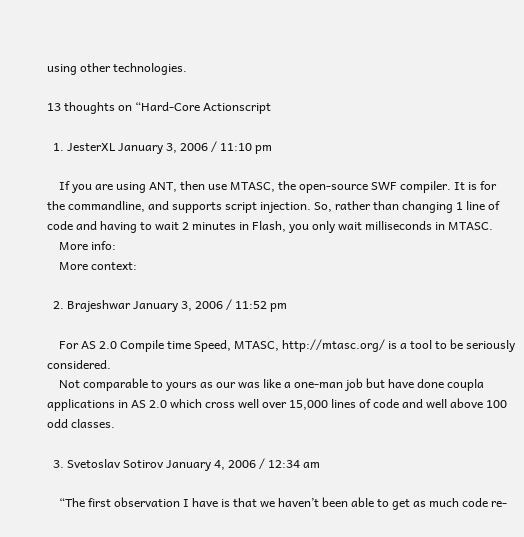using other technologies.

13 thoughts on “Hard-Core Actionscript

  1. JesterXL January 3, 2006 / 11:10 pm

    If you are using ANT, then use MTASC, the open-source SWF compiler. It is for the commandline, and supports script injection. So, rather than changing 1 line of code and having to wait 2 minutes in Flash, you only wait milliseconds in MTASC.
    More info:
    More context:

  2. Brajeshwar January 3, 2006 / 11:52 pm

    For AS 2.0 Compile time Speed, MTASC, http://mtasc.org/ is a tool to be seriously considered.
    Not comparable to yours as our was like a one-man job but have done coupla applications in AS 2.0 which cross well over 15,000 lines of code and well above 100 odd classes.

  3. Svetoslav Sotirov January 4, 2006 / 12:34 am

    “The first observation I have is that we haven’t been able to get as much code re-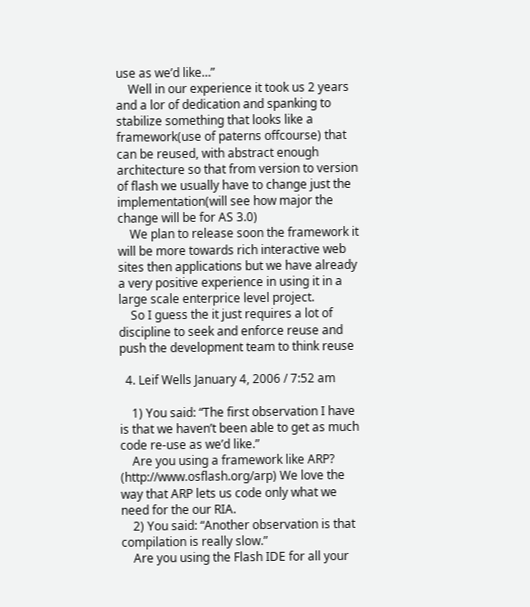use as we’d like…”
    Well in our experience it took us 2 years and a lor of dedication and spanking to stabilize something that looks like a framework(use of paterns offcourse) that can be reused, with abstract enough architecture so that from version to version of flash we usually have to change just the implementation(will see how major the change will be for AS 3.0)
    We plan to release soon the framework it will be more towards rich interactive web sites then applications but we have already a very positive experience in using it in a large scale enterprice level project.
    So I guess the it just requires a lot of discipline to seek and enforce reuse and push the development team to think reuse

  4. Leif Wells January 4, 2006 / 7:52 am

    1) You said: “The first observation I have is that we haven’t been able to get as much code re-use as we’d like.”
    Are you using a framework like ARP? (http://www.osflash.org/arp) We love the way that ARP lets us code only what we need for the our RIA.
    2) You said: “Another observation is that compilation is really slow.”
    Are you using the Flash IDE for all your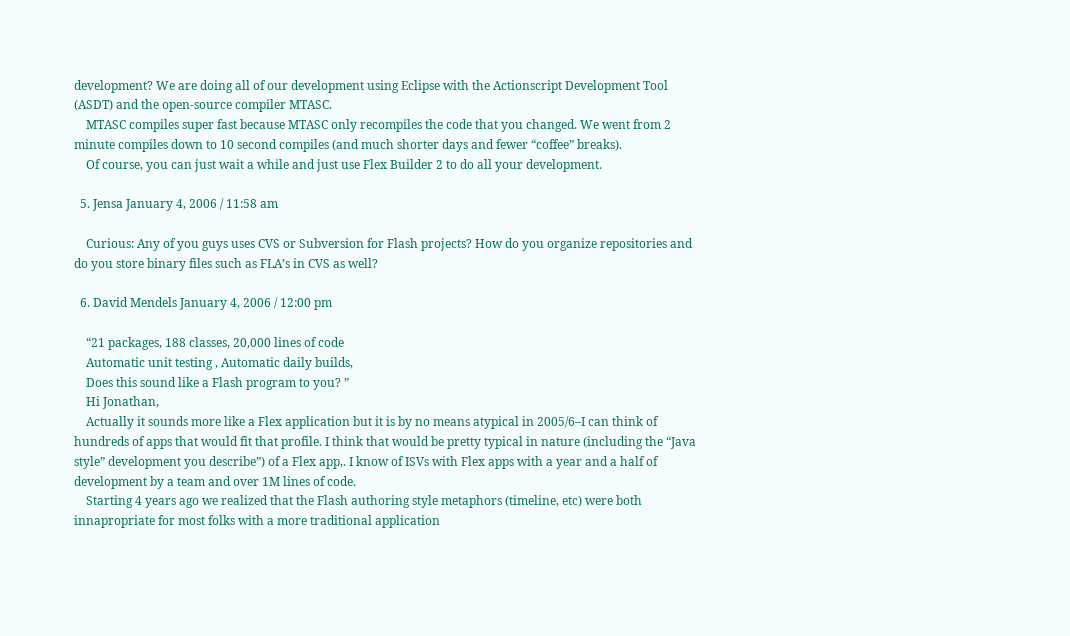development? We are doing all of our development using Eclipse with the Actionscript Development Tool (ASDT) and the open-source compiler MTASC.
    MTASC compiles super fast because MTASC only recompiles the code that you changed. We went from 2 minute compiles down to 10 second compiles (and much shorter days and fewer “coffee” breaks).
    Of course, you can just wait a while and just use Flex Builder 2 to do all your development.

  5. Jensa January 4, 2006 / 11:58 am

    Curious: Any of you guys uses CVS or Subversion for Flash projects? How do you organize repositories and do you store binary files such as FLA’s in CVS as well?

  6. David Mendels January 4, 2006 / 12:00 pm

    “21 packages, 188 classes, 20,000 lines of code
    Automatic unit testing , Automatic daily builds,
    Does this sound like a Flash program to you? ”
    Hi Jonathan,
    Actually it sounds more like a Flex application but it is by no means atypical in 2005/6–I can think of hundreds of apps that would fit that profile. I think that would be pretty typical in nature (including the “Java style” development you describe”) of a Flex app,. I know of ISVs with Flex apps with a year and a half of development by a team and over 1M lines of code.
    Starting 4 years ago we realized that the Flash authoring style metaphors (timeline, etc) were both innapropriate for most folks with a more traditional application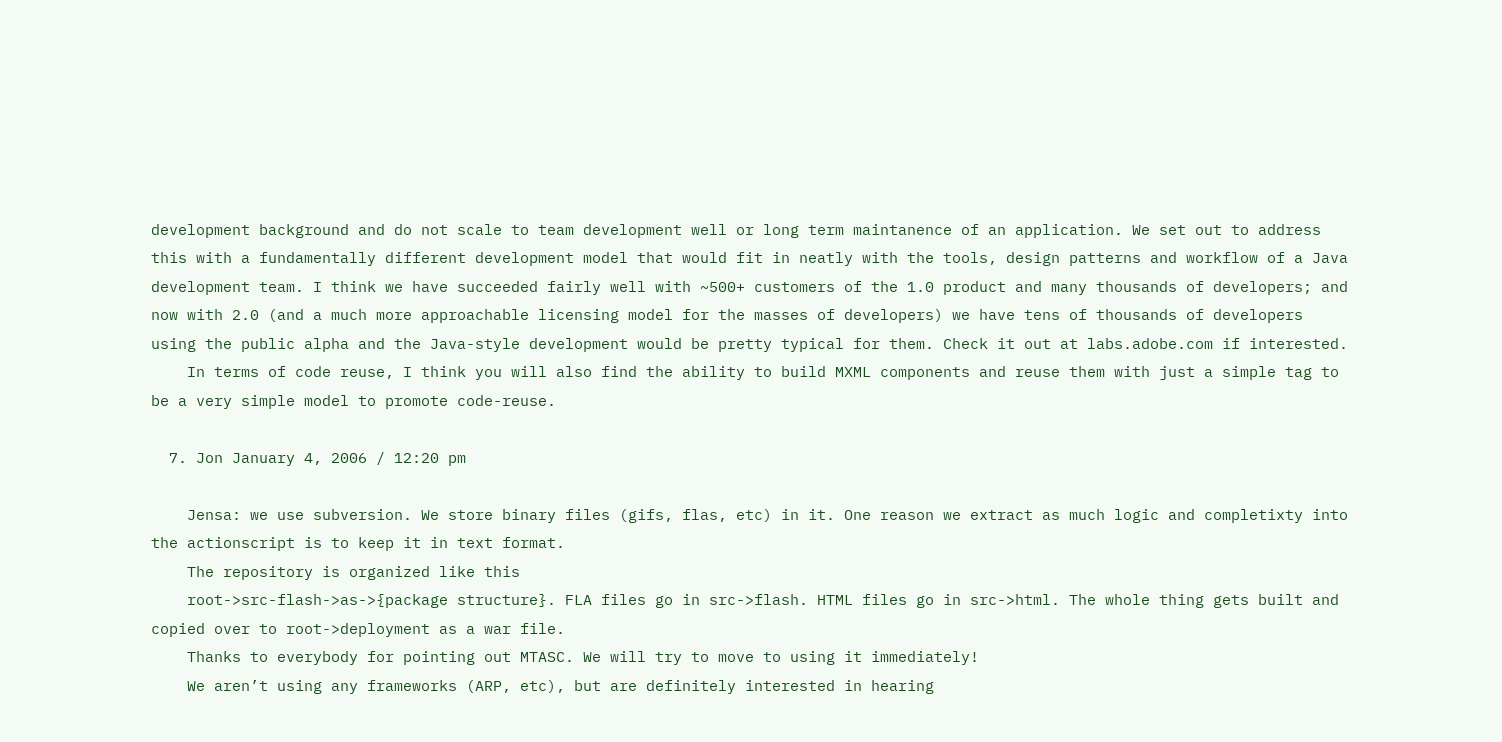development background and do not scale to team development well or long term maintanence of an application. We set out to address this with a fundamentally different development model that would fit in neatly with the tools, design patterns and workflow of a Java development team. I think we have succeeded fairly well with ~500+ customers of the 1.0 product and many thousands of developers; and now with 2.0 (and a much more approachable licensing model for the masses of developers) we have tens of thousands of developers using the public alpha and the Java-style development would be pretty typical for them. Check it out at labs.adobe.com if interested.
    In terms of code reuse, I think you will also find the ability to build MXML components and reuse them with just a simple tag to be a very simple model to promote code-reuse.

  7. Jon January 4, 2006 / 12:20 pm

    Jensa: we use subversion. We store binary files (gifs, flas, etc) in it. One reason we extract as much logic and completixty into the actionscript is to keep it in text format.
    The repository is organized like this
    root->src-flash->as->{package structure}. FLA files go in src->flash. HTML files go in src->html. The whole thing gets built and copied over to root->deployment as a war file.
    Thanks to everybody for pointing out MTASC. We will try to move to using it immediately!
    We aren’t using any frameworks (ARP, etc), but are definitely interested in hearing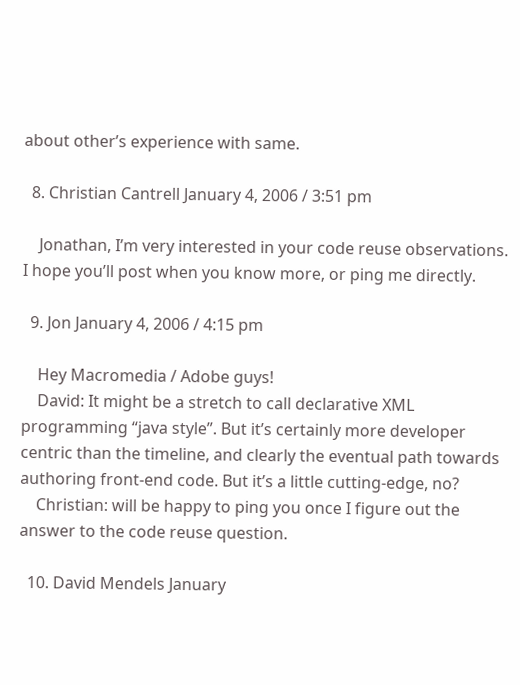about other’s experience with same.

  8. Christian Cantrell January 4, 2006 / 3:51 pm

    Jonathan, I’m very interested in your code reuse observations. I hope you’ll post when you know more, or ping me directly.

  9. Jon January 4, 2006 / 4:15 pm

    Hey Macromedia / Adobe guys!
    David: It might be a stretch to call declarative XML programming “java style”. But it’s certainly more developer centric than the timeline, and clearly the eventual path towards authoring front-end code. But it’s a little cutting-edge, no?
    Christian: will be happy to ping you once I figure out the answer to the code reuse question.

  10. David Mendels January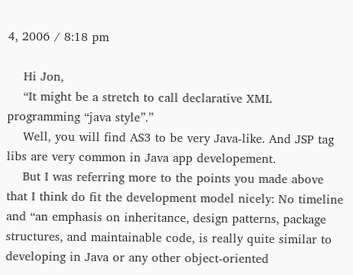4, 2006 / 8:18 pm

    Hi Jon,
    “It might be a stretch to call declarative XML programming “java style”.”
    Well, you will find AS3 to be very Java-like. And JSP tag libs are very common in Java app developement.
    But I was referring more to the points you made above that I think do fit the development model nicely: No timeline and “an emphasis on inheritance, design patterns, package structures, and maintainable code, is really quite similar to developing in Java or any other object-oriented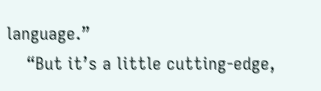language.”
    “But it’s a little cutting-edge,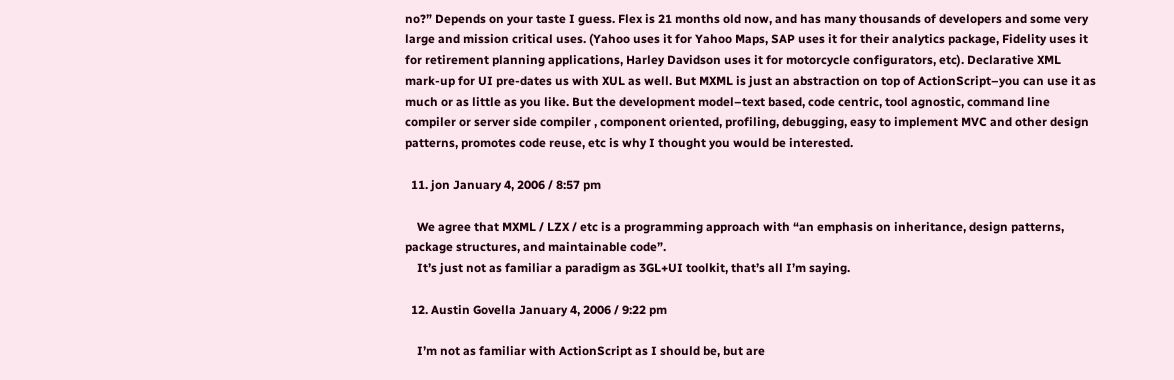no?” Depends on your taste I guess. Flex is 21 months old now, and has many thousands of developers and some very large and mission critical uses. (Yahoo uses it for Yahoo Maps, SAP uses it for their analytics package, Fidelity uses it for retirement planning applications, Harley Davidson uses it for motorcycle configurators, etc). Declarative XML mark-up for UI pre-dates us with XUL as well. But MXML is just an abstraction on top of ActionScript–you can use it as much or as little as you like. But the development model–text based, code centric, tool agnostic, command line compiler or server side compiler , component oriented, profiling, debugging, easy to implement MVC and other design patterns, promotes code reuse, etc is why I thought you would be interested.

  11. jon January 4, 2006 / 8:57 pm

    We agree that MXML / LZX / etc is a programming approach with “an emphasis on inheritance, design patterns, package structures, and maintainable code”.
    It’s just not as familiar a paradigm as 3GL+UI toolkit, that’s all I’m saying.

  12. Austin Govella January 4, 2006 / 9:22 pm

    I’m not as familiar with ActionScript as I should be, but are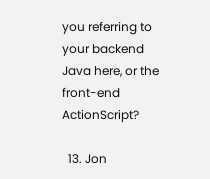you referring to your backend Java here, or the front-end ActionScript?

  13. Jon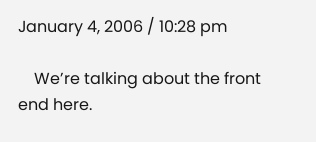January 4, 2006 / 10:28 pm

    We’re talking about the front end here.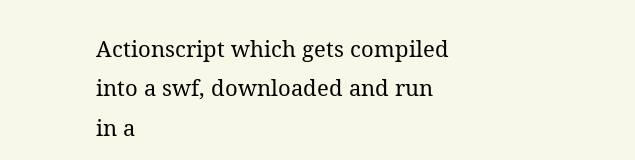Actionscript which gets compiled into a swf, downloaded and run in a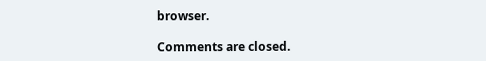browser.

Comments are closed.